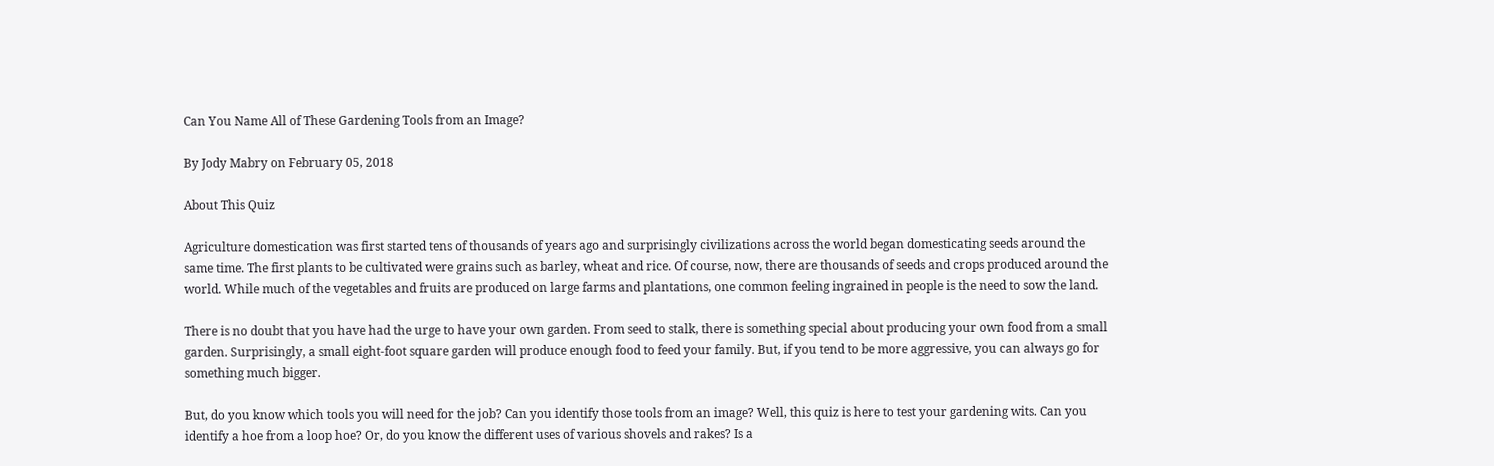Can You Name All of These Gardening Tools from an Image?

By Jody Mabry on February 05, 2018

About This Quiz

Agriculture domestication was first started tens of thousands of years ago and surprisingly civilizations across the world began domesticating seeds around the same time. The first plants to be cultivated were grains such as barley, wheat and rice. Of course, now, there are thousands of seeds and crops produced around the world. While much of the vegetables and fruits are produced on large farms and plantations, one common feeling ingrained in people is the need to sow the land.

There is no doubt that you have had the urge to have your own garden. From seed to stalk, there is something special about producing your own food from a small garden. Surprisingly, a small eight-foot square garden will produce enough food to feed your family. But, if you tend to be more aggressive, you can always go for something much bigger.

But, do you know which tools you will need for the job? Can you identify those tools from an image? Well, this quiz is here to test your gardening wits. Can you identify a hoe from a loop hoe? Or, do you know the different uses of various shovels and rakes? Is a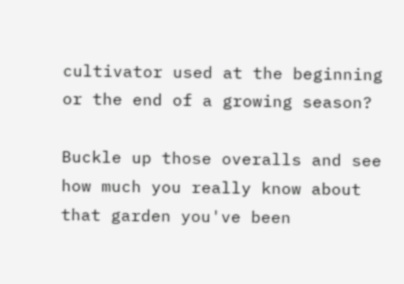cultivator used at the beginning or the end of a growing season?

Buckle up those overalls and see how much you really know about that garden you've been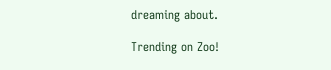dreaming about.

Trending on Zoo!